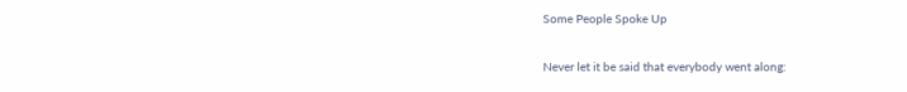Some People Spoke Up

Never let it be said that everybody went along: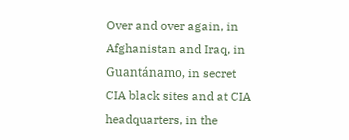Over and over again, in Afghanistan and Iraq, in Guantánamo, in secret CIA black sites and at CIA headquarters, in the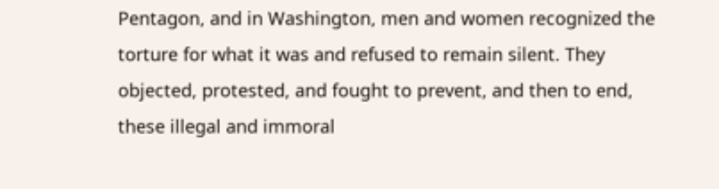Pentagon, and in Washington, men and women recognized the torture for what it was and refused to remain silent. They objected, protested, and fought to prevent, and then to end, these illegal and immoral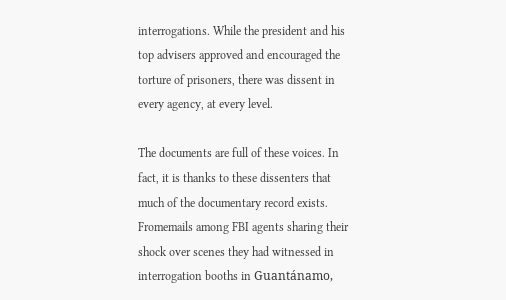interrogations. While the president and his top advisers approved and encouraged the torture of prisoners, there was dissent in every agency, at every level.

The documents are full of these voices. In fact, it is thanks to these dissenters that much of the documentary record exists. Fromemails among FBI agents sharing their shock over scenes they had witnessed in interrogation booths in Guantánamo,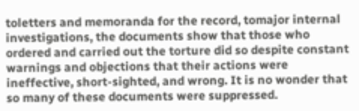toletters and memoranda for the record, tomajor internal investigations, the documents show that those who ordered and carried out the torture did so despite constant warnings and objections that their actions were ineffective, short-sighted, and wrong. It is no wonder that so many of these documents were suppressed.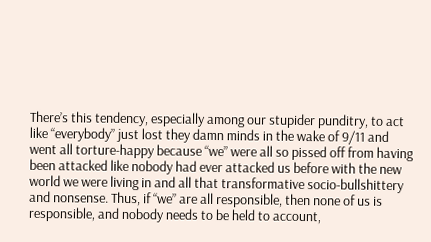There’s this tendency, especially among our stupider punditry, to act like “everybody” just lost they damn minds in the wake of 9/11 and went all torture-happy because “we” were all so pissed off from having been attacked like nobody had ever attacked us before with the new world we were living in and all that transformative socio-bullshittery and nonsense. Thus, if “we” are all responsible, then none of us is responsible, and nobody needs to be held to account,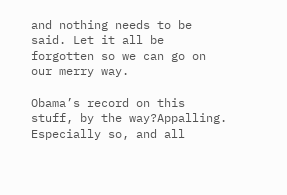and nothing needs to be said. Let it all be forgotten so we can go on our merry way.

Obama’s record on this stuff, by the way?Appalling. Especially so, and all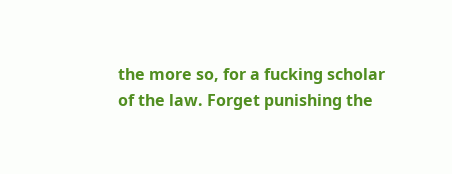the more so, for a fucking scholar of the law. Forget punishing the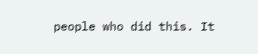people who did this. It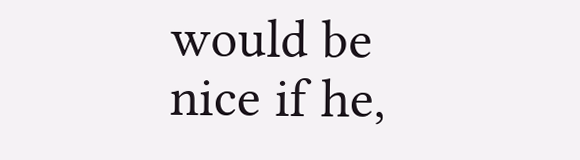would be nice if he,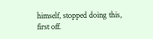himself, stopped doing this, first off.